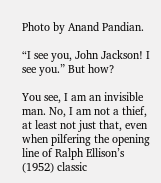Photo by Anand Pandian.

“I see you, John Jackson! I see you.” But how?

You see, I am an invisible man. No, I am not a thief, at least not just that, even when pilfering the opening line of Ralph Ellison’s (1952) classic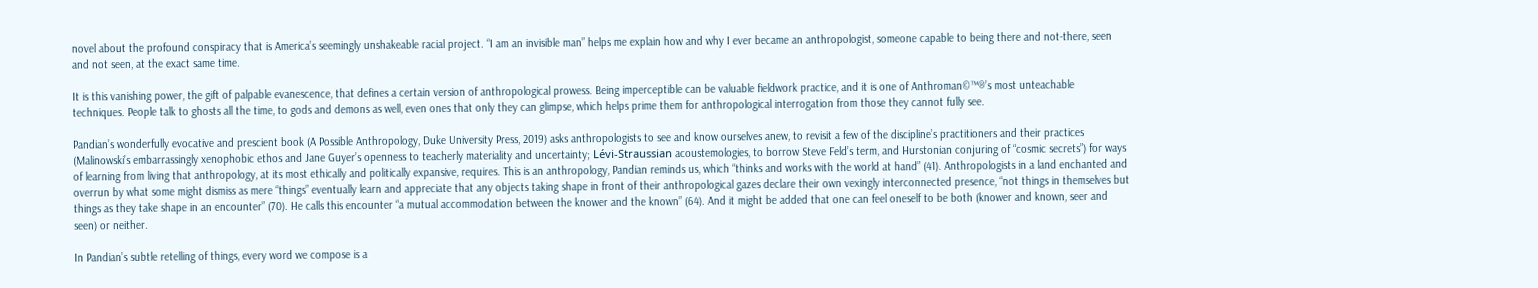novel about the profound conspiracy that is America’s seemingly unshakeable racial project. “I am an invisible man” helps me explain how and why I ever became an anthropologist, someone capable to being there and not-there, seen and not seen, at the exact same time.

It is this vanishing power, the gift of palpable evanescence, that defines a certain version of anthropological prowess. Being imperceptible can be valuable fieldwork practice, and it is one of Anthroman©™®’s most unteachable techniques. People talk to ghosts all the time, to gods and demons as well, even ones that only they can glimpse, which helps prime them for anthropological interrogation from those they cannot fully see.

Pandian’s wonderfully evocative and prescient book (A Possible Anthropology, Duke University Press, 2019) asks anthropologists to see and know ourselves anew, to revisit a few of the discipline’s practitioners and their practices (Malinowski’s embarrassingly xenophobic ethos and Jane Guyer’s openness to teacherly materiality and uncertainty; Lévi-Straussian acoustemologies, to borrow Steve Feld’s term, and Hurstonian conjuring of “cosmic secrets”) for ways of learning from living that anthropology, at its most ethically and politically expansive, requires. This is an anthropology, Pandian reminds us, which “thinks and works with the world at hand” (41). Anthropologists in a land enchanted and overrun by what some might dismiss as mere “things” eventually learn and appreciate that any objects taking shape in front of their anthropological gazes declare their own vexingly interconnected presence, “not things in themselves but things as they take shape in an encounter” (70). He calls this encounter “a mutual accommodation between the knower and the known” (64). And it might be added that one can feel oneself to be both (knower and known, seer and seen) or neither.

In Pandian’s subtle retelling of things, every word we compose is a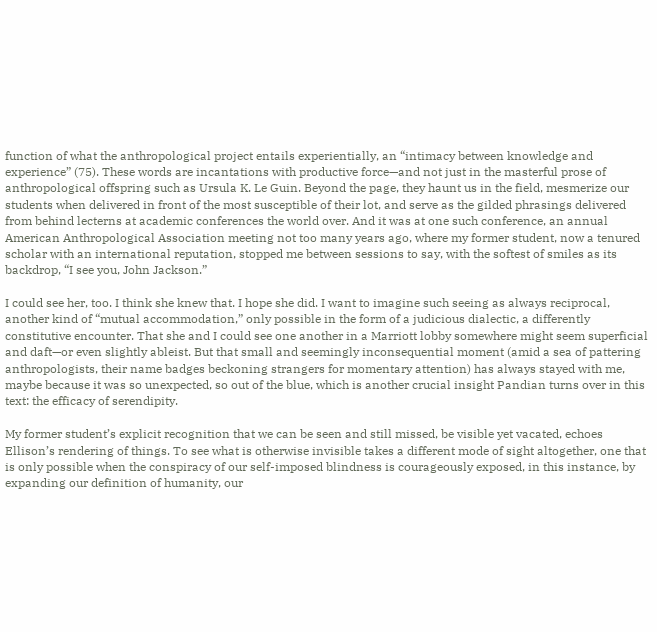function of what the anthropological project entails experientially, an “intimacy between knowledge and experience” (75). These words are incantations with productive force—and not just in the masterful prose of anthropological offspring such as Ursula K. Le Guin. Beyond the page, they haunt us in the field, mesmerize our students when delivered in front of the most susceptible of their lot, and serve as the gilded phrasings delivered from behind lecterns at academic conferences the world over. And it was at one such conference, an annual American Anthropological Association meeting not too many years ago, where my former student, now a tenured scholar with an international reputation, stopped me between sessions to say, with the softest of smiles as its backdrop, “I see you, John Jackson.”

I could see her, too. I think she knew that. I hope she did. I want to imagine such seeing as always reciprocal, another kind of “mutual accommodation,” only possible in the form of a judicious dialectic, a differently constitutive encounter. That she and I could see one another in a Marriott lobby somewhere might seem superficial and daft—or even slightly ableist. But that small and seemingly inconsequential moment (amid a sea of pattering anthropologists, their name badges beckoning strangers for momentary attention) has always stayed with me, maybe because it was so unexpected, so out of the blue, which is another crucial insight Pandian turns over in this text: the efficacy of serendipity.

My former student’s explicit recognition that we can be seen and still missed, be visible yet vacated, echoes Ellison’s rendering of things. To see what is otherwise invisible takes a different mode of sight altogether, one that is only possible when the conspiracy of our self-imposed blindness is courageously exposed, in this instance, by expanding our definition of humanity, our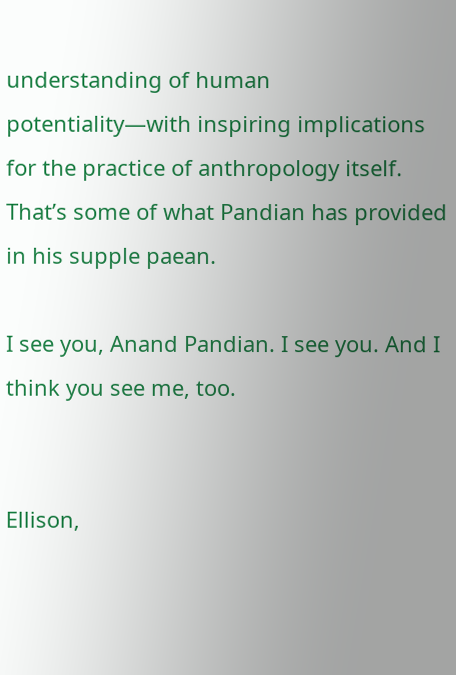understanding of human potentiality—with inspiring implications for the practice of anthropology itself. That’s some of what Pandian has provided in his supple paean.

I see you, Anand Pandian. I see you. And I think you see me, too.


Ellison,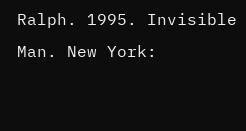Ralph. 1995. Invisible Man. New York: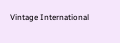Vintage International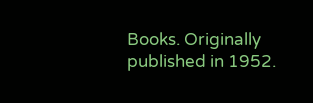Books. Originally published in 1952.